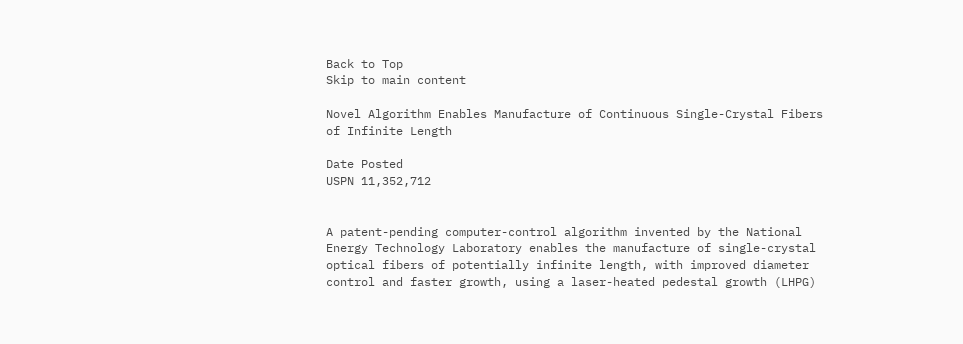Back to Top
Skip to main content

Novel Algorithm Enables Manufacture of Continuous Single-Crystal Fibers of Infinite Length

Date Posted
USPN 11,352,712


A patent-pending computer-control algorithm invented by the National Energy Technology Laboratory enables the manufacture of single-crystal optical fibers of potentially infinite length, with improved diameter control and faster growth, using a laser-heated pedestal growth (LHPG)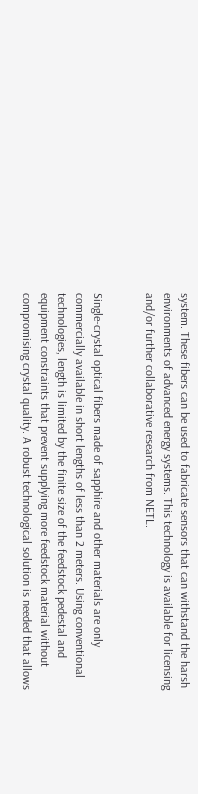system. These fibers can be used to fabricate sensors that can withstand the harsh environments of advanced energy systems. This technology is available for licensing and/or further collaborative research from NETL.


Single-crystal optical fibers made of sapphire and other materials are only commercially available in short lengths of less than 2 meters. Using conventional technologies, length is limited by the finite size of the feedstock pedestal and equipment constraints that prevent supplying more feedstock material without compromising crystal quality. A robust technological solution is needed that allows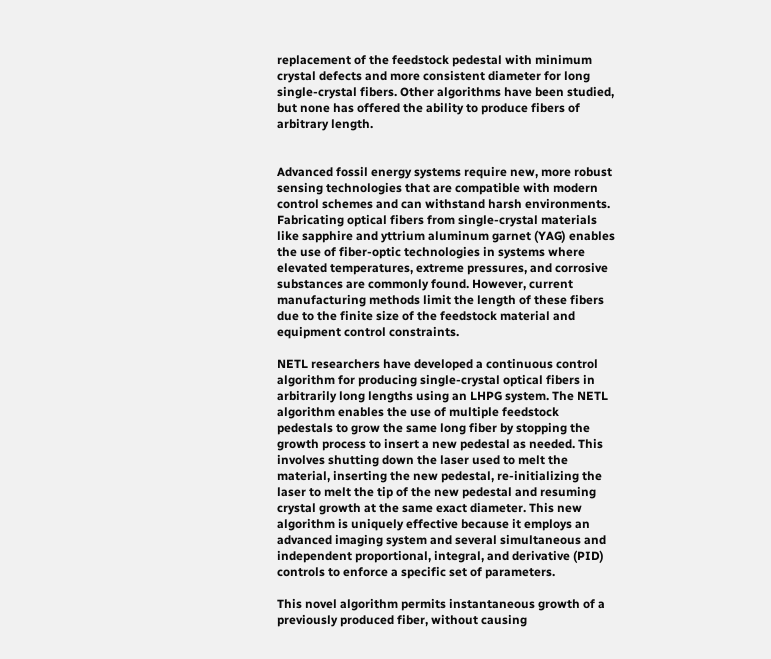replacement of the feedstock pedestal with minimum crystal defects and more consistent diameter for long single-crystal fibers. Other algorithms have been studied, but none has offered the ability to produce fibers of arbitrary length.


Advanced fossil energy systems require new, more robust sensing technologies that are compatible with modern control schemes and can withstand harsh environments. Fabricating optical fibers from single-crystal materials like sapphire and yttrium aluminum garnet (YAG) enables the use of fiber-optic technologies in systems where elevated temperatures, extreme pressures, and corrosive substances are commonly found. However, current manufacturing methods limit the length of these fibers due to the finite size of the feedstock material and equipment control constraints.

NETL researchers have developed a continuous control algorithm for producing single-crystal optical fibers in arbitrarily long lengths using an LHPG system. The NETL algorithm enables the use of multiple feedstock pedestals to grow the same long fiber by stopping the growth process to insert a new pedestal as needed. This involves shutting down the laser used to melt the material, inserting the new pedestal, re-initializing the laser to melt the tip of the new pedestal and resuming crystal growth at the same exact diameter. This new algorithm is uniquely effective because it employs an advanced imaging system and several simultaneous and independent proportional, integral, and derivative (PID) controls to enforce a specific set of parameters.

This novel algorithm permits instantaneous growth of a previously produced fiber, without causing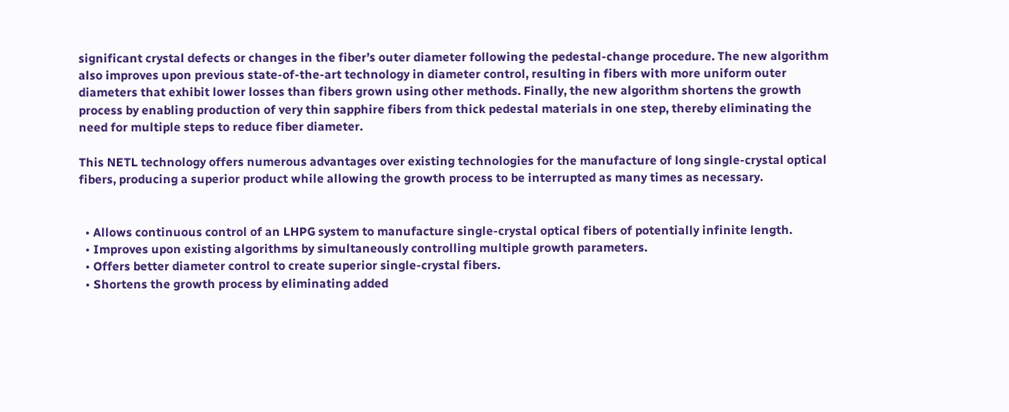significant crystal defects or changes in the fiber’s outer diameter following the pedestal-change procedure. The new algorithm also improves upon previous state-of-the-art technology in diameter control, resulting in fibers with more uniform outer diameters that exhibit lower losses than fibers grown using other methods. Finally, the new algorithm shortens the growth process by enabling production of very thin sapphire fibers from thick pedestal materials in one step, thereby eliminating the need for multiple steps to reduce fiber diameter.

This NETL technology offers numerous advantages over existing technologies for the manufacture of long single-crystal optical fibers, producing a superior product while allowing the growth process to be interrupted as many times as necessary.


  • Allows continuous control of an LHPG system to manufacture single-crystal optical fibers of potentially infinite length.
  • Improves upon existing algorithms by simultaneously controlling multiple growth parameters.
  • Offers better diameter control to create superior single-crystal fibers.
  • Shortens the growth process by eliminating added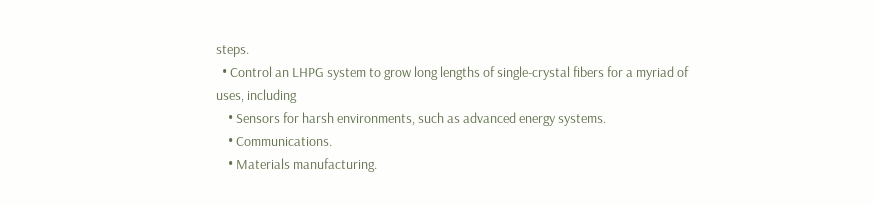steps.
  • Control an LHPG system to grow long lengths of single-crystal fibers for a myriad of uses, including
    • Sensors for harsh environments, such as advanced energy systems.
    • Communications.
    • Materials manufacturing.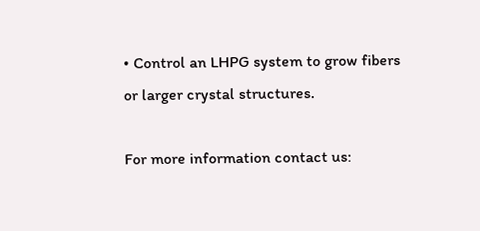• Control an LHPG system to grow fibers or larger crystal structures.

For more information contact us: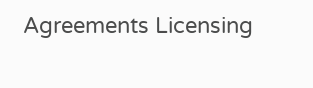Agreements Licensing